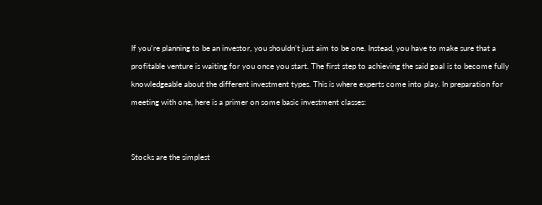If you’re planning to be an investor, you shouldn’t just aim to be one. Instead, you have to make sure that a profitable venture is waiting for you once you start. The first step to achieving the said goal is to become fully knowledgeable about the different investment types. This is where experts come into play. In preparation for meeting with one, here is a primer on some basic investment classes:


Stocks are the simplest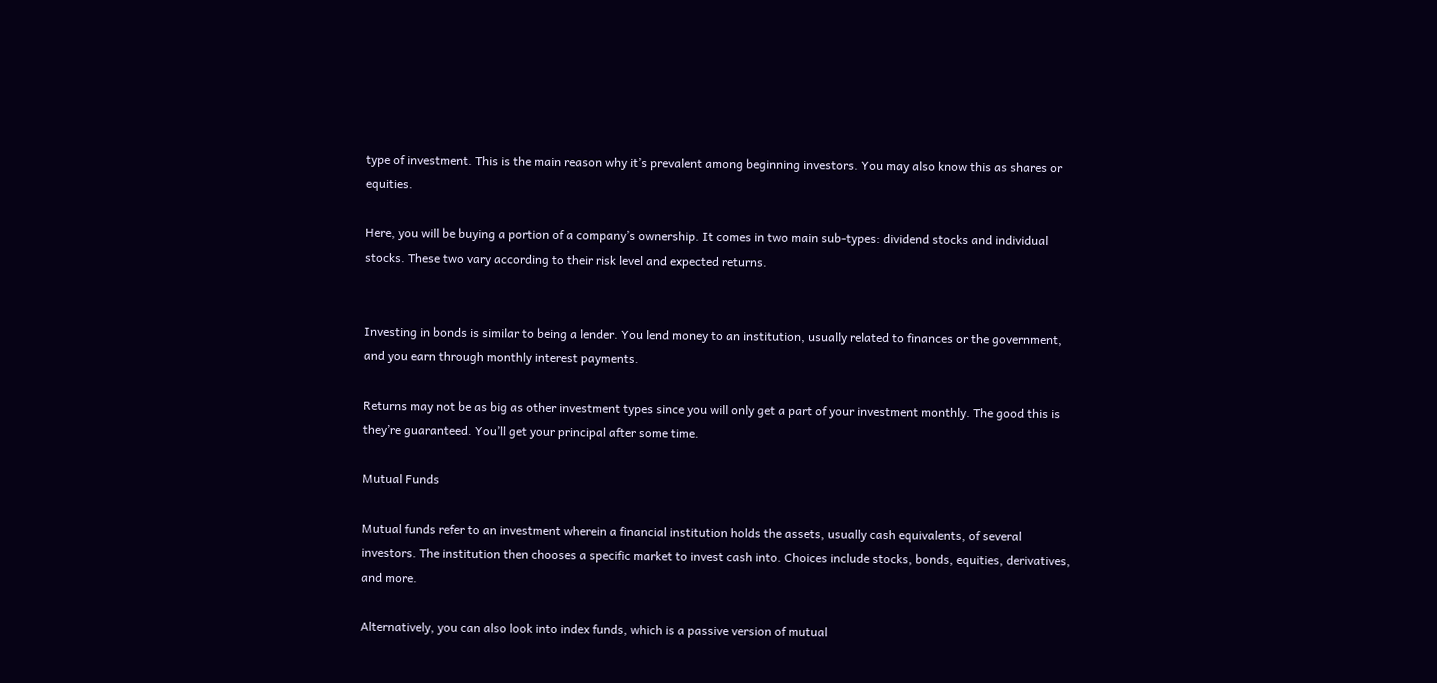type of investment. This is the main reason why it’s prevalent among beginning investors. You may also know this as shares or equities.

Here, you will be buying a portion of a company’s ownership. It comes in two main sub-types: dividend stocks and individual stocks. These two vary according to their risk level and expected returns.


Investing in bonds is similar to being a lender. You lend money to an institution, usually related to finances or the government, and you earn through monthly interest payments.

Returns may not be as big as other investment types since you will only get a part of your investment monthly. The good this is they’re guaranteed. You’ll get your principal after some time.

Mutual Funds

Mutual funds refer to an investment wherein a financial institution holds the assets, usually cash equivalents, of several investors. The institution then chooses a specific market to invest cash into. Choices include stocks, bonds, equities, derivatives, and more.

Alternatively, you can also look into index funds, which is a passive version of mutual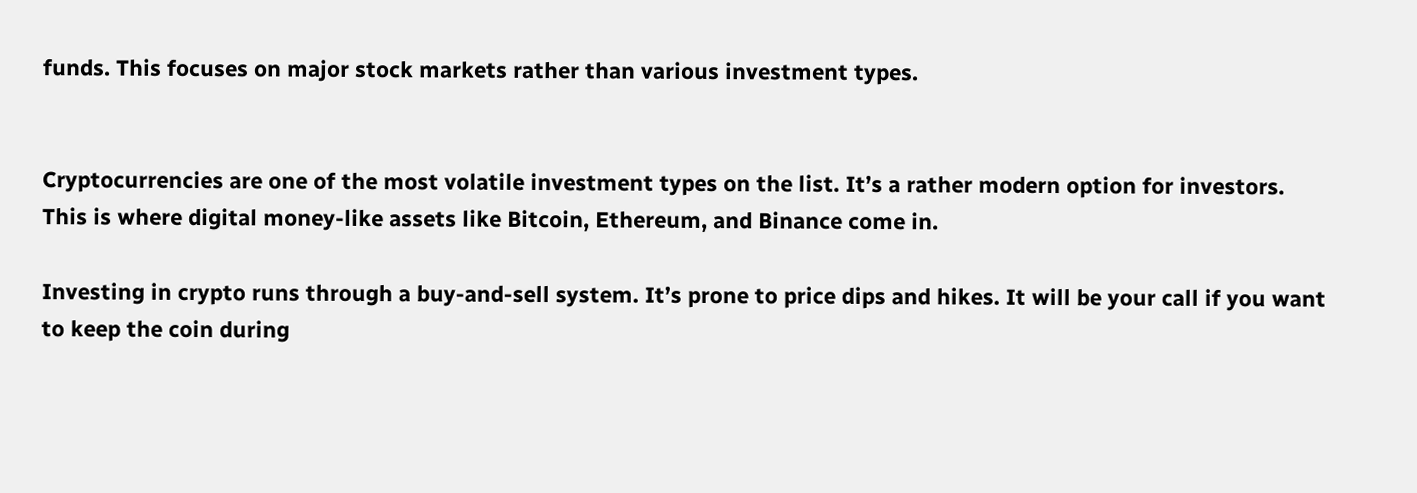funds. This focuses on major stock markets rather than various investment types.


Cryptocurrencies are one of the most volatile investment types on the list. It’s a rather modern option for investors. This is where digital money-like assets like Bitcoin, Ethereum, and Binance come in.

Investing in crypto runs through a buy-and-sell system. It’s prone to price dips and hikes. It will be your call if you want to keep the coin during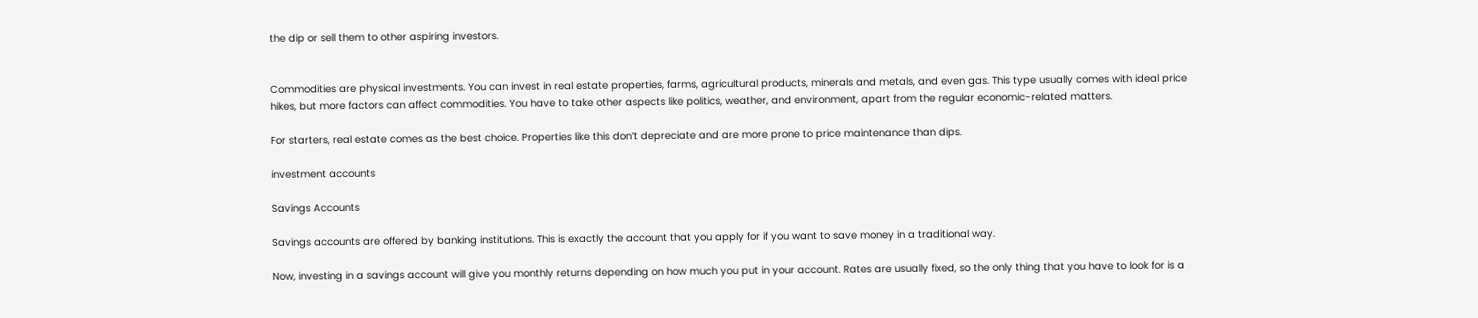the dip or sell them to other aspiring investors.


Commodities are physical investments. You can invest in real estate properties, farms, agricultural products, minerals and metals, and even gas. This type usually comes with ideal price hikes, but more factors can affect commodities. You have to take other aspects like politics, weather, and environment, apart from the regular economic-related matters.

For starters, real estate comes as the best choice. Properties like this don’t depreciate and are more prone to price maintenance than dips.

investment accounts

Savings Accounts

Savings accounts are offered by banking institutions. This is exactly the account that you apply for if you want to save money in a traditional way.

Now, investing in a savings account will give you monthly returns depending on how much you put in your account. Rates are usually fixed, so the only thing that you have to look for is a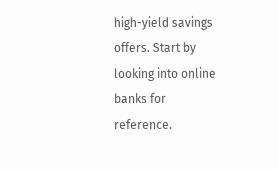high-yield savings offers. Start by looking into online banks for reference.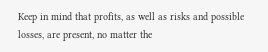Keep in mind that profits, as well as risks and possible losses, are present, no matter the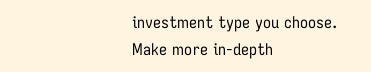investment type you choose. Make more in-depth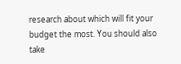research about which will fit your budget the most. You should also take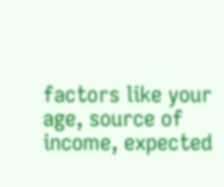factors like your age, source of income, expected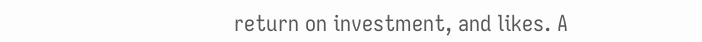return on investment, and likes. A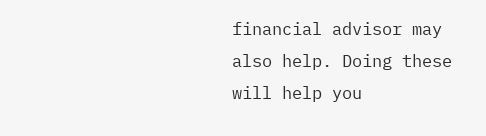financial advisor may also help. Doing these will help you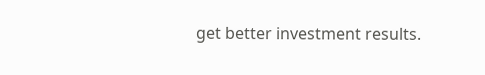get better investment results.